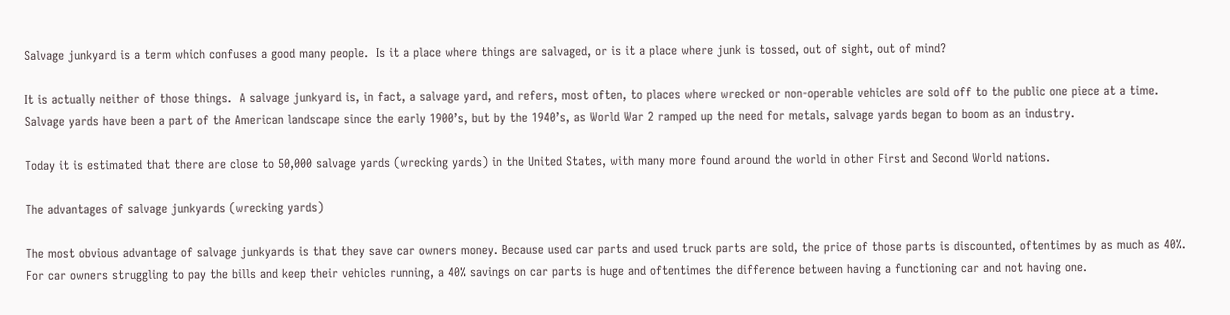Salvage junkyard is a term which confuses a good many people.  Is it a place where things are salvaged, or is it a place where junk is tossed, out of sight, out of mind?

It is actually neither of those things.  A salvage junkyard is, in fact, a salvage yard, and refers, most often, to places where wrecked or non-operable vehicles are sold off to the public one piece at a time.  Salvage yards have been a part of the American landscape since the early 1900’s, but by the 1940’s, as World War 2 ramped up the need for metals, salvage yards began to boom as an industry.

Today it is estimated that there are close to 50,000 salvage yards (wrecking yards) in the United States, with many more found around the world in other First and Second World nations.

The advantages of salvage junkyards (wrecking yards)

The most obvious advantage of salvage junkyards is that they save car owners money. Because used car parts and used truck parts are sold, the price of those parts is discounted, oftentimes by as much as 40%.  For car owners struggling to pay the bills and keep their vehicles running, a 40% savings on car parts is huge and oftentimes the difference between having a functioning car and not having one.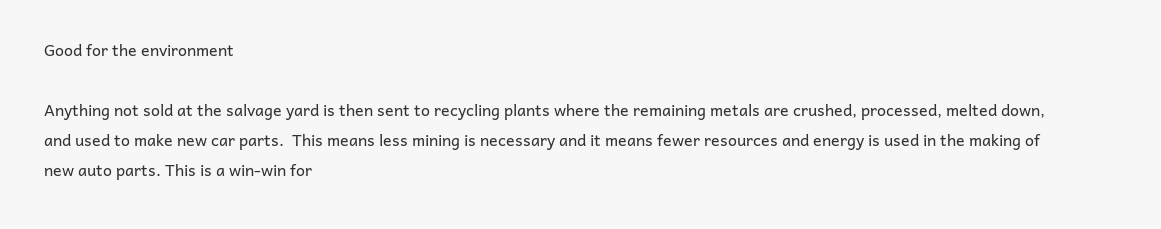Good for the environment

Anything not sold at the salvage yard is then sent to recycling plants where the remaining metals are crushed, processed, melted down, and used to make new car parts.  This means less mining is necessary and it means fewer resources and energy is used in the making of new auto parts. This is a win-win for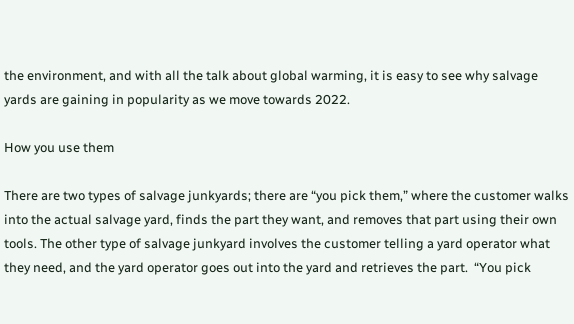the environment, and with all the talk about global warming, it is easy to see why salvage yards are gaining in popularity as we move towards 2022.

How you use them

There are two types of salvage junkyards; there are “you pick them,” where the customer walks into the actual salvage yard, finds the part they want, and removes that part using their own tools. The other type of salvage junkyard involves the customer telling a yard operator what they need, and the yard operator goes out into the yard and retrieves the part.  “You pick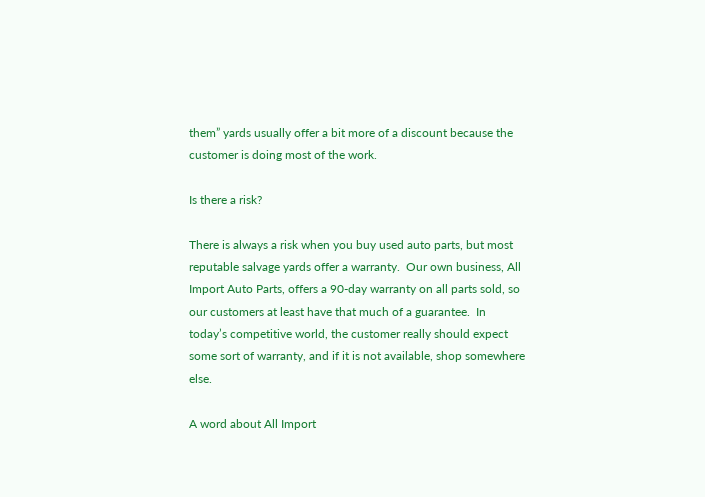them” yards usually offer a bit more of a discount because the customer is doing most of the work.

Is there a risk?

There is always a risk when you buy used auto parts, but most reputable salvage yards offer a warranty.  Our own business, All Import Auto Parts, offers a 90-day warranty on all parts sold, so our customers at least have that much of a guarantee.  In today’s competitive world, the customer really should expect some sort of warranty, and if it is not available, shop somewhere else.

A word about All Import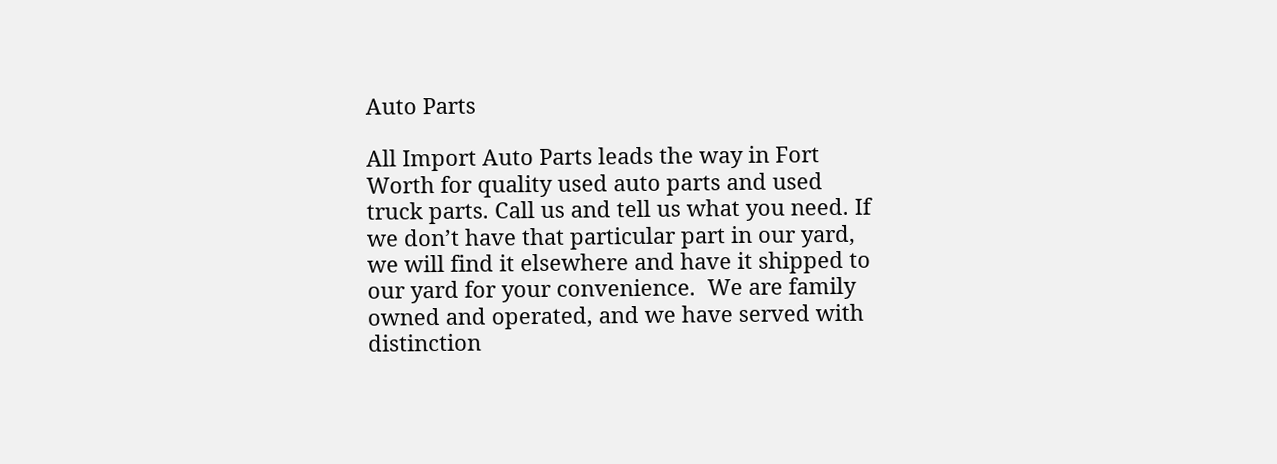Auto Parts

All Import Auto Parts leads the way in Fort Worth for quality used auto parts and used truck parts. Call us and tell us what you need. If we don’t have that particular part in our yard, we will find it elsewhere and have it shipped to our yard for your convenience.  We are family owned and operated, and we have served with distinction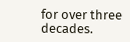for over three decades.